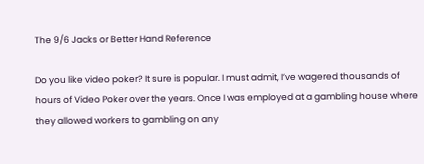The 9/6 Jacks or Better Hand Reference

Do you like video poker? It sure is popular. I must admit, I’ve wagered thousands of hours of Video Poker over the years. Once I was employed at a gambling house where they allowed workers to gambling on any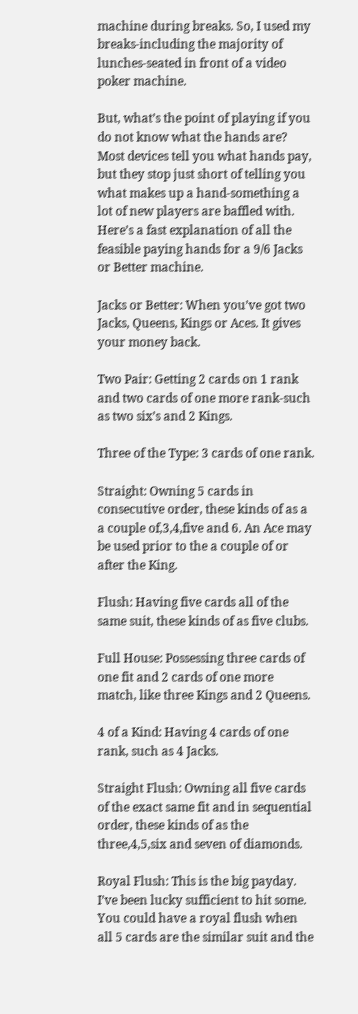machine during breaks. So, I used my breaks-including the majority of lunches-seated in front of a video poker machine.

But, what’s the point of playing if you do not know what the hands are? Most devices tell you what hands pay, but they stop just short of telling you what makes up a hand-something a lot of new players are baffled with. Here’s a fast explanation of all the feasible paying hands for a 9/6 Jacks or Better machine.

Jacks or Better: When you’ve got two Jacks, Queens, Kings or Aces. It gives your money back.

Two Pair: Getting 2 cards on 1 rank and two cards of one more rank-such as two six’s and 2 Kings.

Three of the Type: 3 cards of one rank.

Straight: Owning 5 cards in consecutive order, these kinds of as a a couple of,3,4,five and 6. An Ace may be used prior to the a couple of or after the King.

Flush: Having five cards all of the same suit, these kinds of as five clubs.

Full House: Possessing three cards of one fit and 2 cards of one more match, like three Kings and 2 Queens.

4 of a Kind: Having 4 cards of one rank, such as 4 Jacks.

Straight Flush: Owning all five cards of the exact same fit and in sequential order, these kinds of as the three,4,5,six and seven of diamonds.

Royal Flush: This is the big payday. I’ve been lucky sufficient to hit some. You could have a royal flush when all 5 cards are the similar suit and the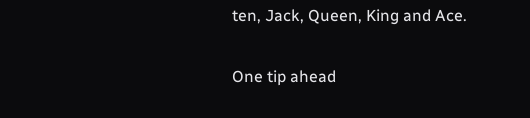ten, Jack, Queen, King and Ace.

One tip ahead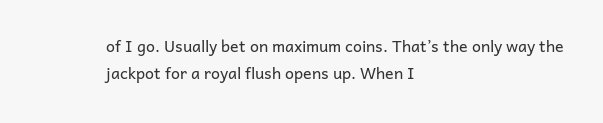of I go. Usually bet on maximum coins. That’s the only way the jackpot for a royal flush opens up. When I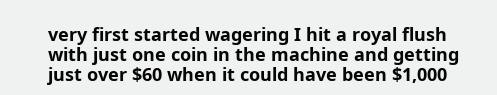very first started wagering I hit a royal flush with just one coin in the machine and getting just over $60 when it could have been $1,000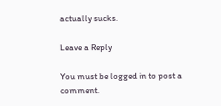actually sucks.

Leave a Reply

You must be logged in to post a comment.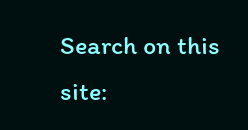Search on this site: